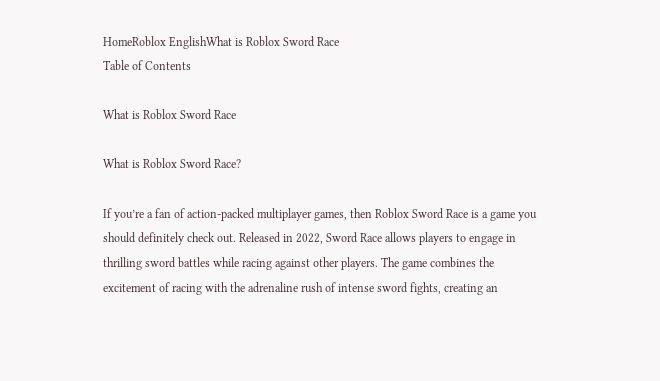HomeRoblox EnglishWhat is Roblox Sword Race
Table of Contents

What is Roblox Sword Race

What is Roblox Sword Race?

If you’re a fan of action-packed multiplayer games, then Roblox Sword Race is a game you should definitely check out. Released in 2022, Sword Race allows players to engage in thrilling sword battles while racing against other players. The game combines the excitement of racing with the adrenaline rush of intense sword fights, creating an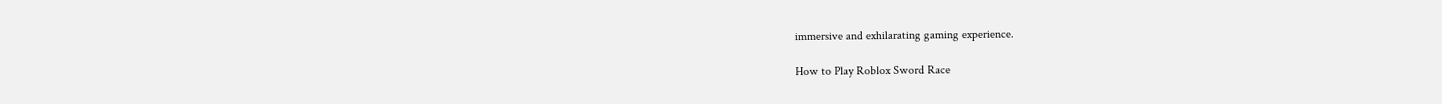immersive and exhilarating gaming experience.

How to Play Roblox Sword Race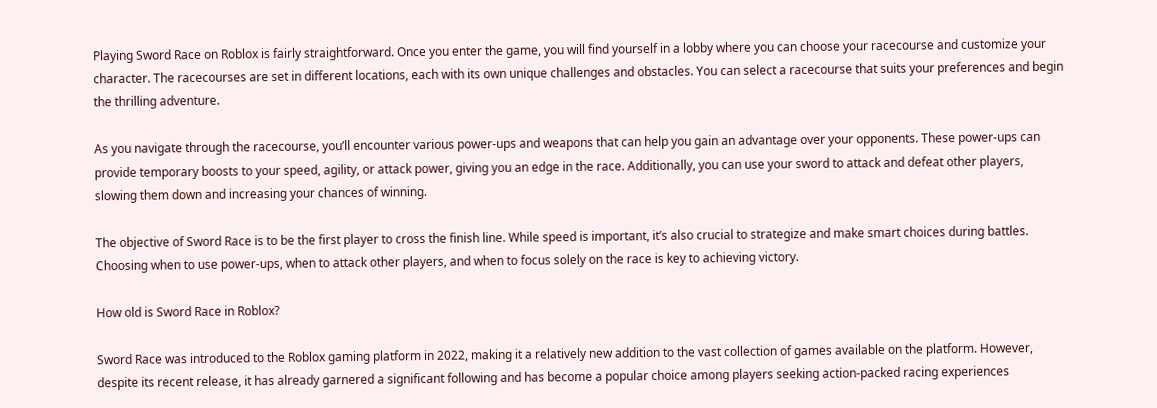Playing Sword Race on Roblox is fairly straightforward. Once you enter the game, you will find yourself in a lobby where you can choose your racecourse and customize your character. The racecourses are set in different locations, each with its own unique challenges and obstacles. You can select a racecourse that suits your preferences and begin the thrilling adventure.

As you navigate through the racecourse, you’ll encounter various power-ups and weapons that can help you gain an advantage over your opponents. These power-ups can provide temporary boosts to your speed, agility, or attack power, giving you an edge in the race. Additionally, you can use your sword to attack and defeat other players, slowing them down and increasing your chances of winning.

The objective of Sword Race is to be the first player to cross the finish line. While speed is important, it’s also crucial to strategize and make smart choices during battles. Choosing when to use power-ups, when to attack other players, and when to focus solely on the race is key to achieving victory.

How old is Sword Race in Roblox?

Sword Race was introduced to the Roblox gaming platform in 2022, making it a relatively new addition to the vast collection of games available on the platform. However, despite its recent release, it has already garnered a significant following and has become a popular choice among players seeking action-packed racing experiences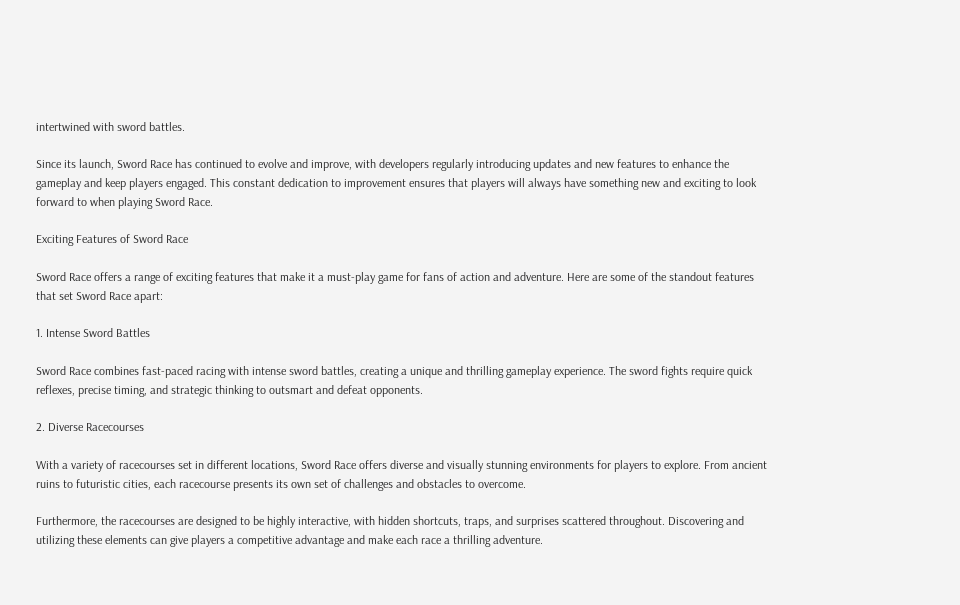intertwined with sword battles.

Since its launch, Sword Race has continued to evolve and improve, with developers regularly introducing updates and new features to enhance the gameplay and keep players engaged. This constant dedication to improvement ensures that players will always have something new and exciting to look forward to when playing Sword Race.

Exciting Features of Sword Race

Sword Race offers a range of exciting features that make it a must-play game for fans of action and adventure. Here are some of the standout features that set Sword Race apart:

1. Intense Sword Battles

Sword Race combines fast-paced racing with intense sword battles, creating a unique and thrilling gameplay experience. The sword fights require quick reflexes, precise timing, and strategic thinking to outsmart and defeat opponents.

2. Diverse Racecourses

With a variety of racecourses set in different locations, Sword Race offers diverse and visually stunning environments for players to explore. From ancient ruins to futuristic cities, each racecourse presents its own set of challenges and obstacles to overcome.

Furthermore, the racecourses are designed to be highly interactive, with hidden shortcuts, traps, and surprises scattered throughout. Discovering and utilizing these elements can give players a competitive advantage and make each race a thrilling adventure.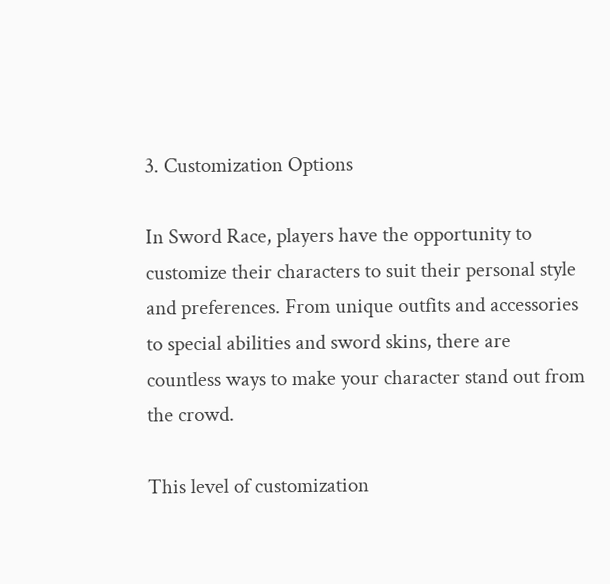3. Customization Options

In Sword Race, players have the opportunity to customize their characters to suit their personal style and preferences. From unique outfits and accessories to special abilities and sword skins, there are countless ways to make your character stand out from the crowd.

This level of customization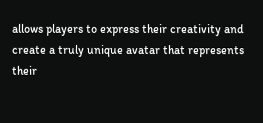allows players to express their creativity and create a truly unique avatar that represents their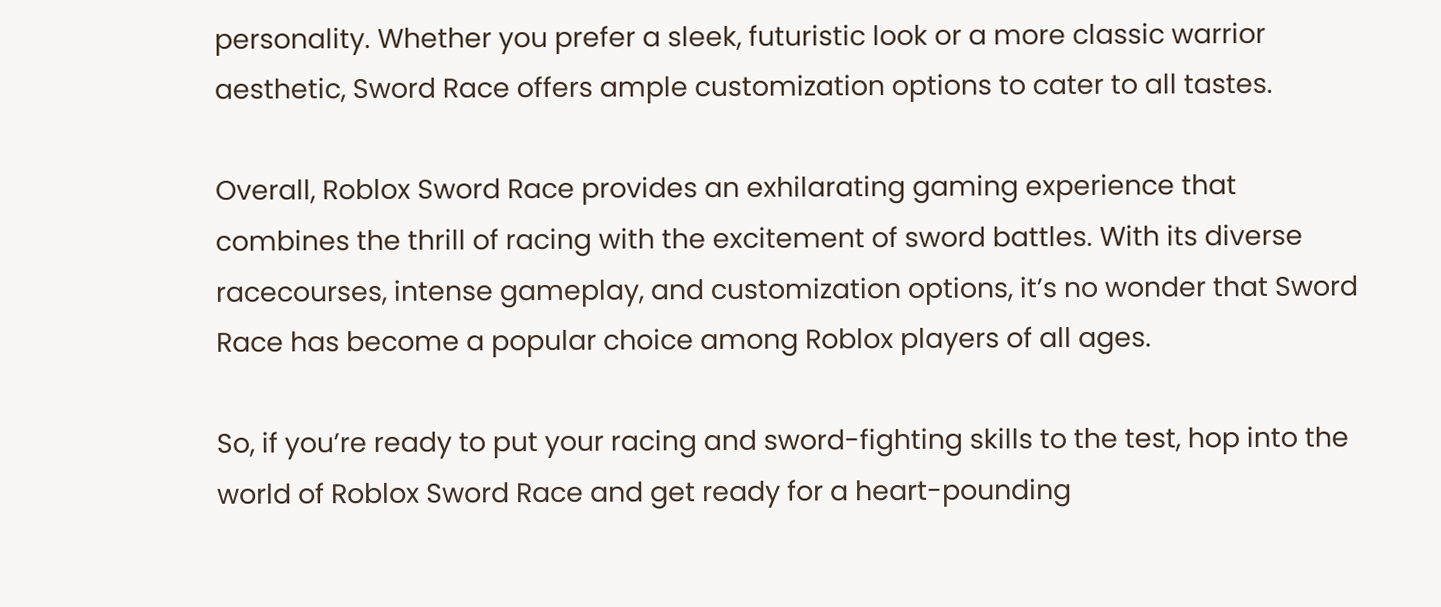personality. Whether you prefer a sleek, futuristic look or a more classic warrior aesthetic, Sword Race offers ample customization options to cater to all tastes.

Overall, Roblox Sword Race provides an exhilarating gaming experience that combines the thrill of racing with the excitement of sword battles. With its diverse racecourses, intense gameplay, and customization options, it’s no wonder that Sword Race has become a popular choice among Roblox players of all ages.

So, if you’re ready to put your racing and sword-fighting skills to the test, hop into the world of Roblox Sword Race and get ready for a heart-pounding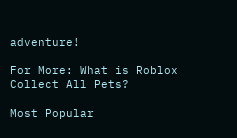adventure!

For More: What is Roblox Collect All Pets?

Most Popular